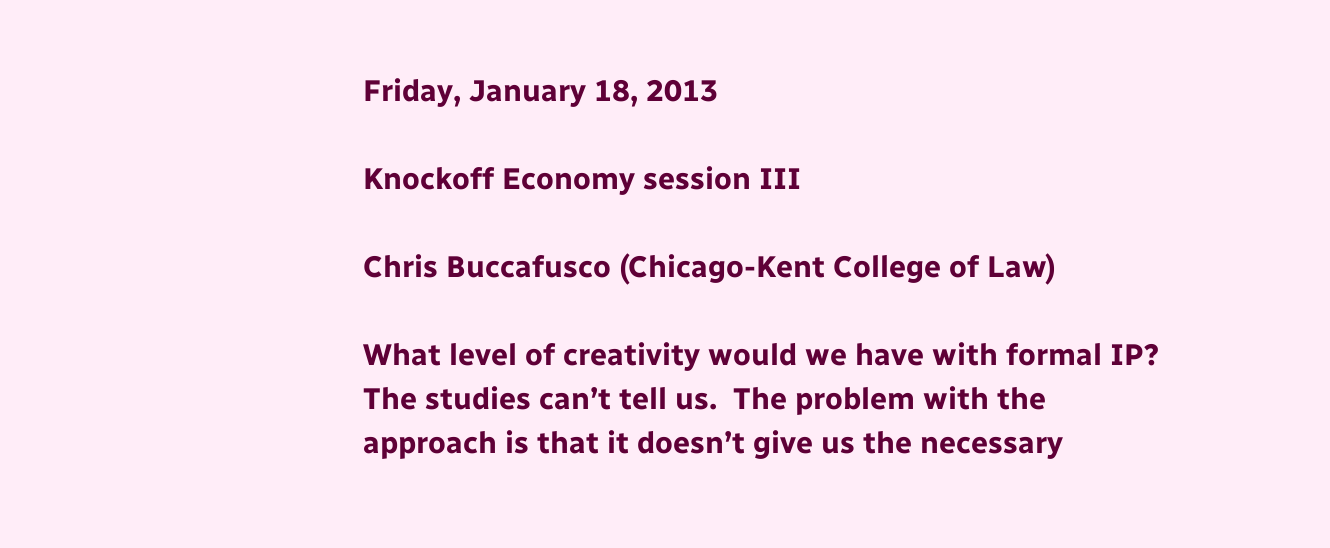Friday, January 18, 2013

Knockoff Economy session III

Chris Buccafusco (Chicago-Kent College of Law)

What level of creativity would we have with formal IP?  The studies can’t tell us.  The problem with the approach is that it doesn’t give us the necessary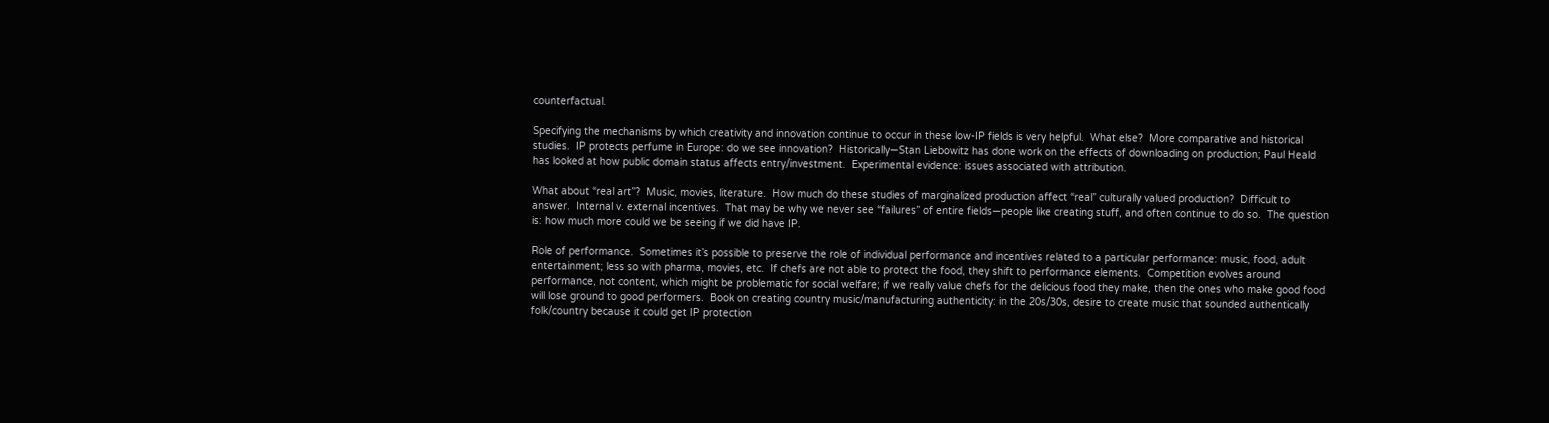counterfactual.

Specifying the mechanisms by which creativity and innovation continue to occur in these low-IP fields is very helpful.  What else?  More comparative and historical studies.  IP protects perfume in Europe: do we see innovation?  Historically—Stan Liebowitz has done work on the effects of downloading on production; Paul Heald has looked at how public domain status affects entry/investment.  Experimental evidence: issues associated with attribution.

What about “real art”?  Music, movies, literature.  How much do these studies of marginalized production affect “real” culturally valued production?  Difficult to answer.  Internal v. external incentives.  That may be why we never see “failures” of entire fields—people like creating stuff, and often continue to do so.  The question is: how much more could we be seeing if we did have IP.

Role of performance.  Sometimes it’s possible to preserve the role of individual performance and incentives related to a particular performance: music, food, adult entertainment; less so with pharma, movies, etc.  If chefs are not able to protect the food, they shift to performance elements.  Competition evolves around performance, not content, which might be problematic for social welfare; if we really value chefs for the delicious food they make, then the ones who make good food will lose ground to good performers.  Book on creating country music/manufacturing authenticity: in the 20s/30s, desire to create music that sounded authentically folk/country because it could get IP protection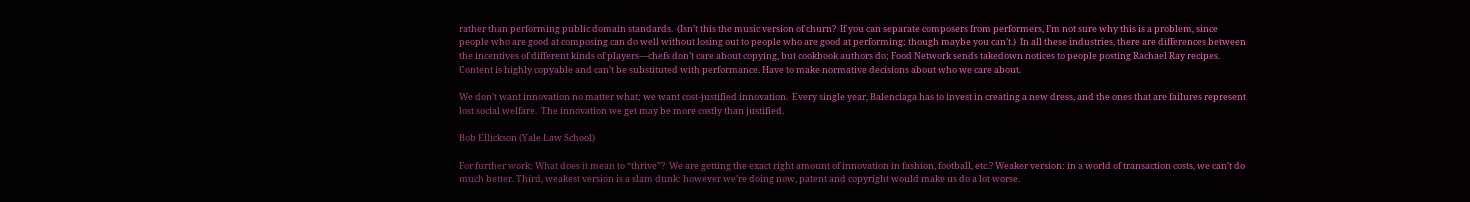rather than performing public domain standards.  (Isn’t this the music version of churn?  If you can separate composers from performers, I’m not sure why this is a problem, since people who are good at composing can do well without losing out to people who are good at performing; though maybe you can’t.)  In all these industries, there are differences between the incentives of different kinds of players—chefs don’t care about copying, but cookbook authors do; Food Network sends takedown notices to people posting Rachael Ray recipes.  Content is highly copyable and can’t be substituted with performance. Have to make normative decisions about who we care about.

We don’t want innovation no matter what; we want cost-justified innovation.  Every single year, Balenciaga has to invest in creating a new dress, and the ones that are failures represent lost social welfare.  The innovation we get may be more costly than justified.

Bob Ellickson (Yale Law School)

For further work: What does it mean to “thrive”?  We are getting the exact right amount of innovation in fashion, football, etc.? Weaker version: in a world of transaction costs, we can’t do much better. Third, weakest version is a slam dunk: however we’re doing now, patent and copyright would make us do a lot worse.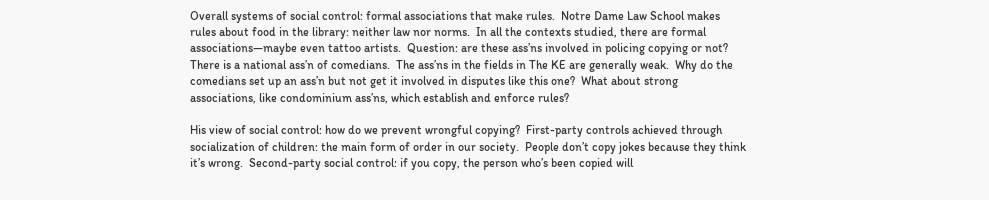Overall systems of social control: formal associations that make rules.  Notre Dame Law School makes rules about food in the library: neither law nor norms.  In all the contexts studied, there are formal associations—maybe even tattoo artists.  Question: are these ass’ns involved in policing copying or not?  There is a national ass’n of comedians.  The ass’ns in the fields in The KE are generally weak.  Why do the comedians set up an ass’n but not get it involved in disputes like this one?  What about strong associations, like condominium ass’ns, which establish and enforce rules?

His view of social control: how do we prevent wrongful copying?  First-party controls achieved through socialization of children: the main form of order in our society.  People don’t copy jokes because they think it’s wrong.  Second-party social control: if you copy, the person who’s been copied will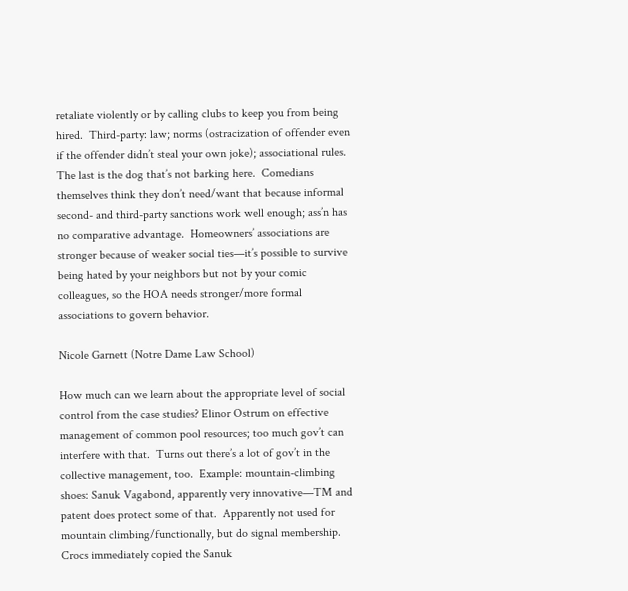retaliate violently or by calling clubs to keep you from being hired.  Third-party: law; norms (ostracization of offender even if the offender didn’t steal your own joke); associational rules.  The last is the dog that’s not barking here.  Comedians themselves think they don’t need/want that because informal second- and third-party sanctions work well enough; ass’n has no comparative advantage.  Homeowners’ associations are stronger because of weaker social ties—it’s possible to survive being hated by your neighbors but not by your comic colleagues, so the HOA needs stronger/more formal associations to govern behavior.

Nicole Garnett (Notre Dame Law School)

How much can we learn about the appropriate level of social control from the case studies? Elinor Ostrum on effective management of common pool resources; too much gov’t can interfere with that.  Turns out there’s a lot of gov’t in the collective management, too.  Example: mountain-climbing shoes: Sanuk Vagabond, apparently very innovative—TM and patent does protect some of that.  Apparently not used for mountain climbing/functionally, but do signal membership.  Crocs immediately copied the Sanuk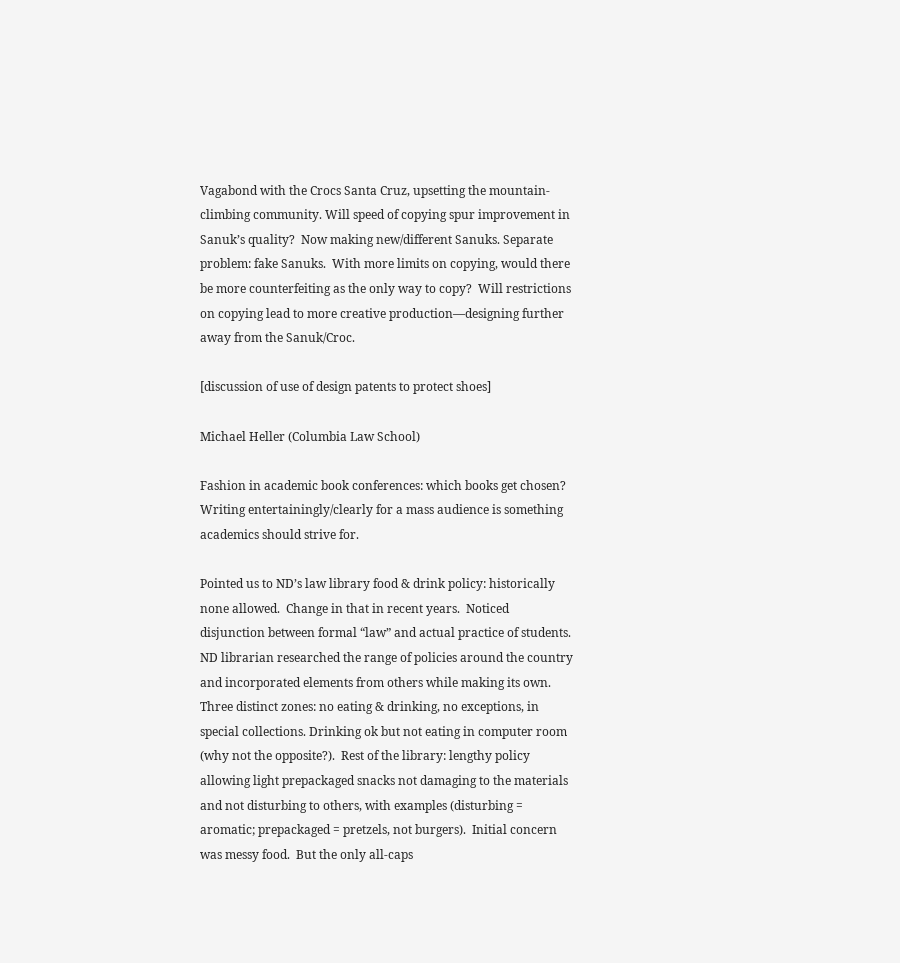Vagabond with the Crocs Santa Cruz, upsetting the mountain-climbing community. Will speed of copying spur improvement in Sanuk’s quality?  Now making new/different Sanuks. Separate problem: fake Sanuks.  With more limits on copying, would there be more counterfeiting as the only way to copy?  Will restrictions on copying lead to more creative production—designing further away from the Sanuk/Croc.

[discussion of use of design patents to protect shoes]

Michael Heller (Columbia Law School)

Fashion in academic book conferences: which books get chosen?  Writing entertainingly/clearly for a mass audience is something academics should strive for.

Pointed us to ND’s law library food & drink policy: historically none allowed.  Change in that in recent years.  Noticed disjunction between formal “law” and actual practice of students.  ND librarian researched the range of policies around the country and incorporated elements from others while making its own. Three distinct zones: no eating & drinking, no exceptions, in special collections. Drinking ok but not eating in computer room (why not the opposite?).  Rest of the library: lengthy policy allowing light prepackaged snacks not damaging to the materials and not disturbing to others, with examples (disturbing = aromatic; prepackaged = pretzels, not burgers).  Initial concern was messy food.  But the only all-caps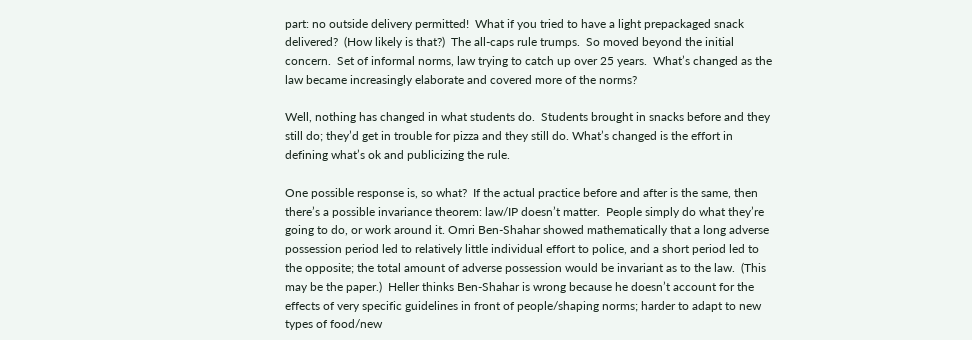part: no outside delivery permitted!  What if you tried to have a light prepackaged snack delivered?  (How likely is that?)  The all-caps rule trumps.  So moved beyond the initial concern.  Set of informal norms, law trying to catch up over 25 years.  What’s changed as the law became increasingly elaborate and covered more of the norms?

Well, nothing has changed in what students do.  Students brought in snacks before and they still do; they’d get in trouble for pizza and they still do. What’s changed is the effort in defining what’s ok and publicizing the rule.

One possible response is, so what?  If the actual practice before and after is the same, then there’s a possible invariance theorem: law/IP doesn’t matter.  People simply do what they’re going to do, or work around it. Omri Ben-Shahar showed mathematically that a long adverse possession period led to relatively little individual effort to police, and a short period led to the opposite; the total amount of adverse possession would be invariant as to the law.  (This may be the paper.)  Heller thinks Ben-Shahar is wrong because he doesn’t account for the effects of very specific guidelines in front of people/shaping norms; harder to adapt to new types of food/new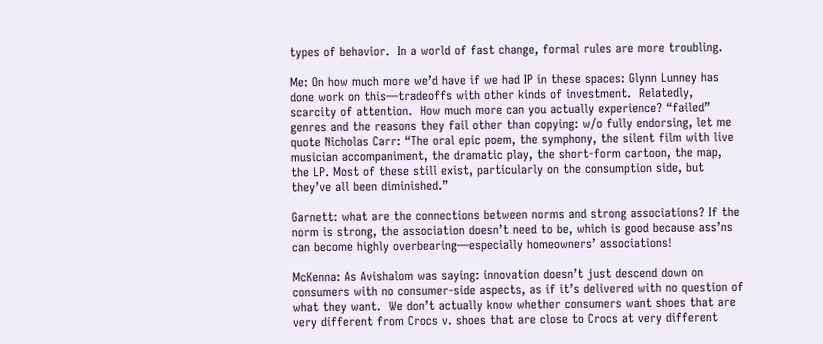types of behavior.  In a world of fast change, formal rules are more troubling.

Me: On how much more we’d have if we had IP in these spaces: Glynn Lunney has done work on this—tradeoffs with other kinds of investment.  Relatedly, scarcity of attention.  How much more can you actually experience? “failed” genres and the reasons they fail other than copying: w/o fully endorsing, let me quote Nicholas Carr: “The oral epic poem, the symphony, the silent film with live musician accompaniment, the dramatic play, the short-form cartoon, the map, the LP. Most of these still exist, particularly on the consumption side, but they’ve all been diminished.”

Garnett: what are the connections between norms and strong associations? If the norm is strong, the association doesn’t need to be, which is good because ass’ns can become highly overbearing—especially homeowners’ associations!

McKenna: As Avishalom was saying: innovation doesn’t just descend down on consumers with no consumer-side aspects, as if it’s delivered with no question of what they want.  We don’t actually know whether consumers want shoes that are very different from Crocs v. shoes that are close to Crocs at very different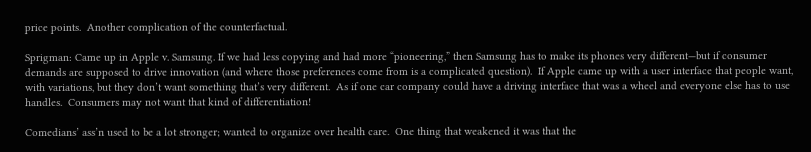price points.  Another complication of the counterfactual.

Sprigman: Came up in Apple v. Samsung. If we had less copying and had more “pioneering,” then Samsung has to make its phones very different—but if consumer demands are supposed to drive innovation (and where those preferences come from is a complicated question).  If Apple came up with a user interface that people want, with variations, but they don’t want something that’s very different.  As if one car company could have a driving interface that was a wheel and everyone else has to use handles.  Consumers may not want that kind of differentiation!

Comedians’ ass’n used to be a lot stronger; wanted to organize over health care.  One thing that weakened it was that the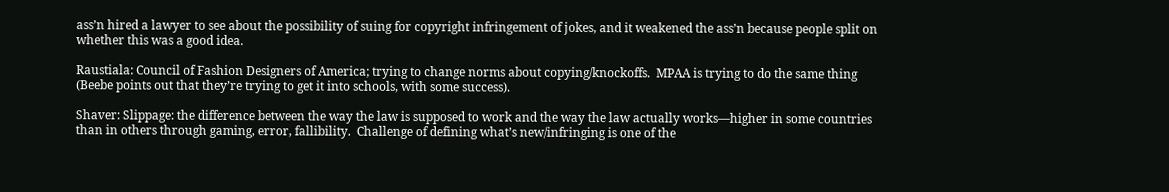ass’n hired a lawyer to see about the possibility of suing for copyright infringement of jokes, and it weakened the ass’n because people split on whether this was a good idea.

Raustiala: Council of Fashion Designers of America; trying to change norms about copying/knockoffs.  MPAA is trying to do the same thing (Beebe points out that they’re trying to get it into schools, with some success).

Shaver: Slippage: the difference between the way the law is supposed to work and the way the law actually works—higher in some countries than in others through gaming, error, fallibility.  Challenge of defining what’s new/infringing is one of the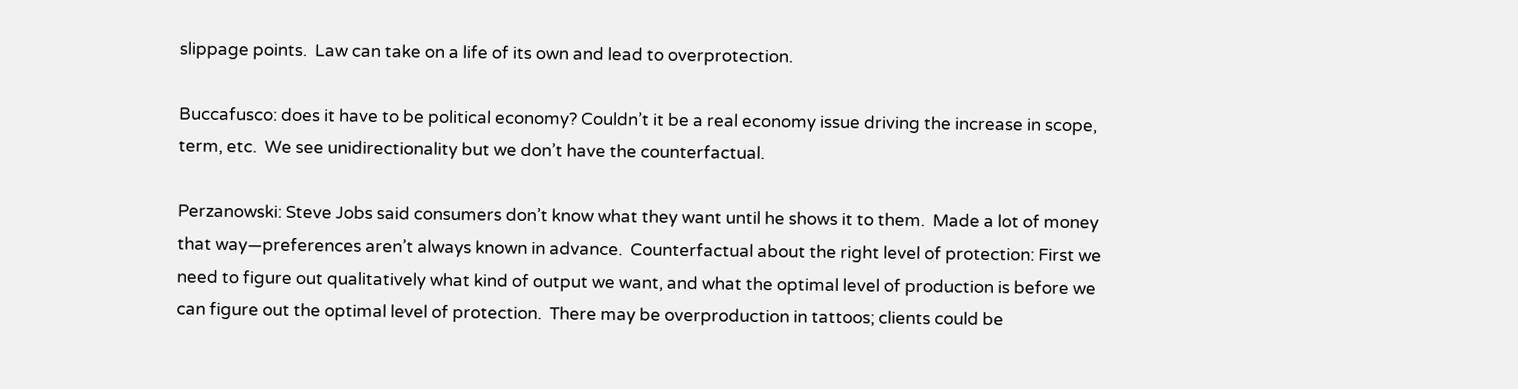slippage points.  Law can take on a life of its own and lead to overprotection.

Buccafusco: does it have to be political economy? Couldn’t it be a real economy issue driving the increase in scope, term, etc.  We see unidirectionality but we don’t have the counterfactual.

Perzanowski: Steve Jobs said consumers don’t know what they want until he shows it to them.  Made a lot of money that way—preferences aren’t always known in advance.  Counterfactual about the right level of protection: First we need to figure out qualitatively what kind of output we want, and what the optimal level of production is before we can figure out the optimal level of protection.  There may be overproduction in tattoos; clients could be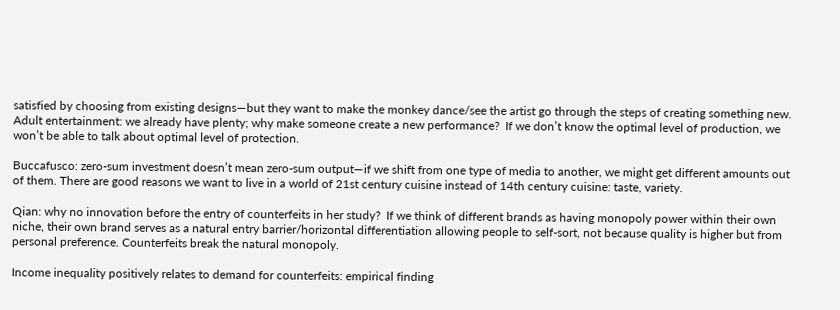satisfied by choosing from existing designs—but they want to make the monkey dance/see the artist go through the steps of creating something new. Adult entertainment: we already have plenty; why make someone create a new performance?  If we don’t know the optimal level of production, we won’t be able to talk about optimal level of protection.

Buccafusco: zero-sum investment doesn’t mean zero-sum output—if we shift from one type of media to another, we might get different amounts out of them. There are good reasons we want to live in a world of 21st century cuisine instead of 14th century cuisine: taste, variety.

Qian: why no innovation before the entry of counterfeits in her study?  If we think of different brands as having monopoly power within their own niche, their own brand serves as a natural entry barrier/horizontal differentiation allowing people to self-sort, not because quality is higher but from personal preference. Counterfeits break the natural monopoly.

Income inequality positively relates to demand for counterfeits: empirical finding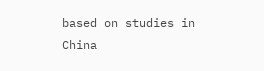based on studies in China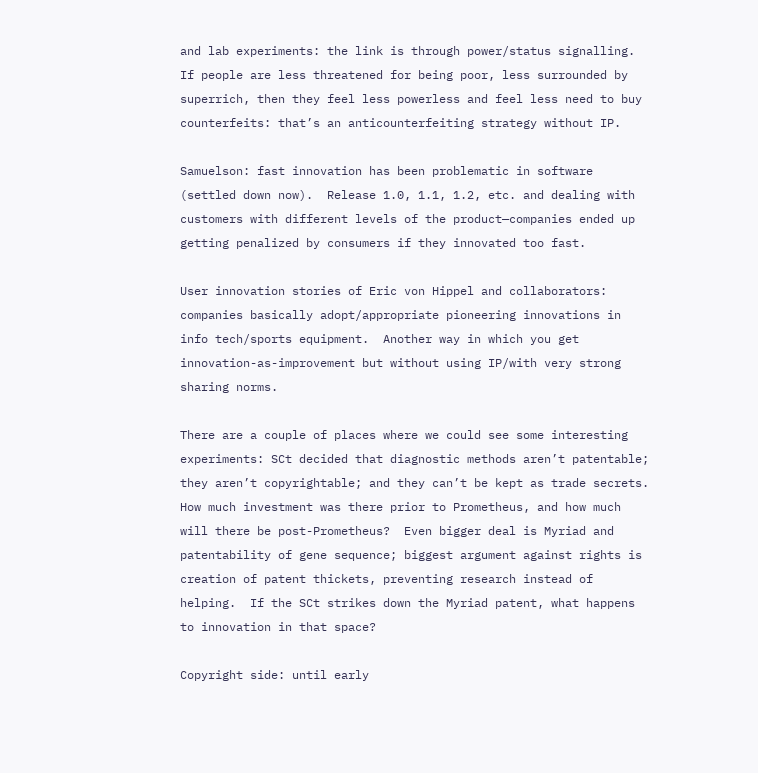and lab experiments: the link is through power/status signalling. If people are less threatened for being poor, less surrounded by superrich, then they feel less powerless and feel less need to buy counterfeits: that’s an anticounterfeiting strategy without IP.

Samuelson: fast innovation has been problematic in software (settled down now).  Release 1.0, 1.1, 1.2, etc. and dealing with customers with different levels of the product—companies ended up getting penalized by consumers if they innovated too fast.

User innovation stories of Eric von Hippel and collaborators: companies basically adopt/appropriate pioneering innovations in info tech/sports equipment.  Another way in which you get innovation-as-improvement but without using IP/with very strong sharing norms.

There are a couple of places where we could see some interesting experiments: SCt decided that diagnostic methods aren’t patentable; they aren’t copyrightable; and they can’t be kept as trade secrets.  How much investment was there prior to Prometheus, and how much will there be post-Prometheus?  Even bigger deal is Myriad and patentability of gene sequence; biggest argument against rights is creation of patent thickets, preventing research instead of helping.  If the SCt strikes down the Myriad patent, what happens to innovation in that space?

Copyright side: until early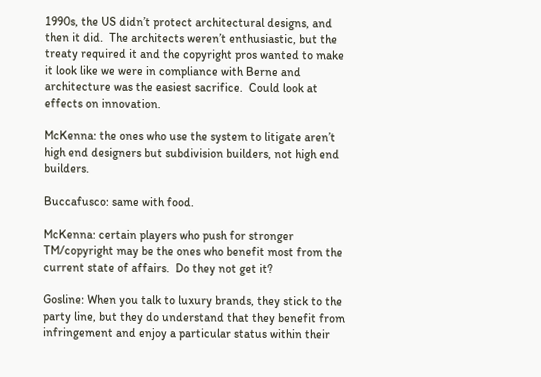1990s, the US didn’t protect architectural designs, and then it did.  The architects weren’t enthusiastic, but the treaty required it and the copyright pros wanted to make it look like we were in compliance with Berne and architecture was the easiest sacrifice.  Could look at effects on innovation.

McKenna: the ones who use the system to litigate aren’t high end designers but subdivision builders, not high end builders.

Buccafusco: same with food.

McKenna: certain players who push for stronger TM/copyright may be the ones who benefit most from the current state of affairs.  Do they not get it?

Gosline: When you talk to luxury brands, they stick to the party line, but they do understand that they benefit from infringement and enjoy a particular status within their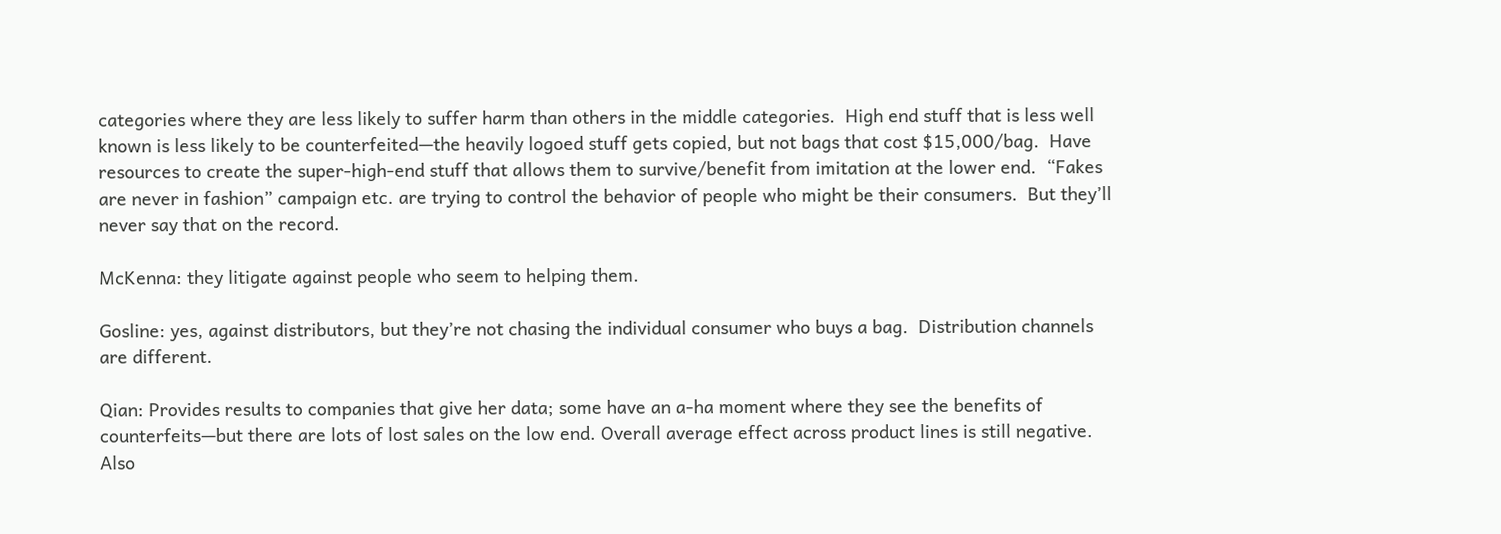categories where they are less likely to suffer harm than others in the middle categories.  High end stuff that is less well known is less likely to be counterfeited—the heavily logoed stuff gets copied, but not bags that cost $15,000/bag.  Have resources to create the super-high-end stuff that allows them to survive/benefit from imitation at the lower end.  “Fakes are never in fashion” campaign etc. are trying to control the behavior of people who might be their consumers.  But they’ll never say that on the record.

McKenna: they litigate against people who seem to helping them.

Gosline: yes, against distributors, but they’re not chasing the individual consumer who buys a bag.  Distribution channels are different.

Qian: Provides results to companies that give her data; some have an a-ha moment where they see the benefits of counterfeits—but there are lots of lost sales on the low end. Overall average effect across product lines is still negative.  Also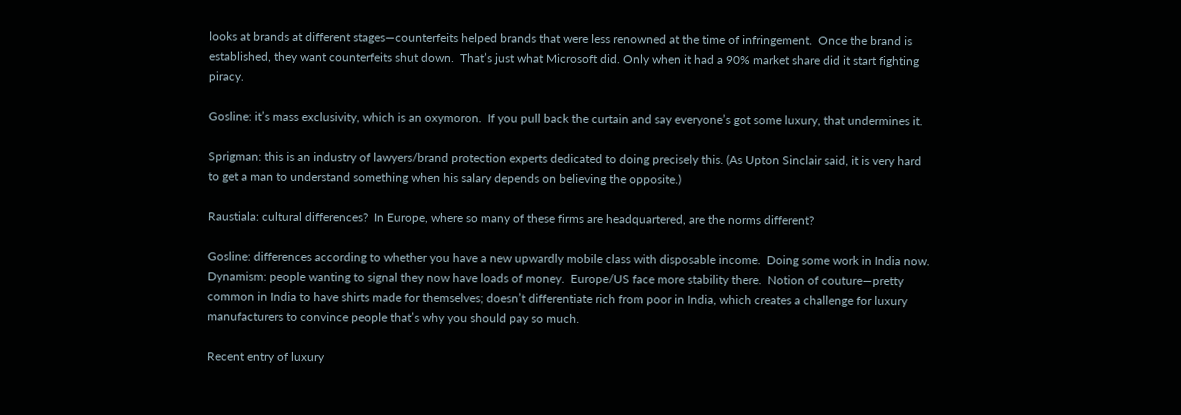looks at brands at different stages—counterfeits helped brands that were less renowned at the time of infringement.  Once the brand is established, they want counterfeits shut down.  That’s just what Microsoft did. Only when it had a 90% market share did it start fighting piracy.

Gosline: it’s mass exclusivity, which is an oxymoron.  If you pull back the curtain and say everyone’s got some luxury, that undermines it.

Sprigman: this is an industry of lawyers/brand protection experts dedicated to doing precisely this. (As Upton Sinclair said, it is very hard to get a man to understand something when his salary depends on believing the opposite.)

Raustiala: cultural differences?  In Europe, where so many of these firms are headquartered, are the norms different?

Gosline: differences according to whether you have a new upwardly mobile class with disposable income.  Doing some work in India now.  Dynamism: people wanting to signal they now have loads of money.  Europe/US face more stability there.  Notion of couture—pretty common in India to have shirts made for themselves; doesn’t differentiate rich from poor in India, which creates a challenge for luxury manufacturers to convince people that’s why you should pay so much.

Recent entry of luxury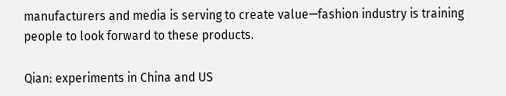manufacturers and media is serving to create value—fashion industry is training people to look forward to these products.

Qian: experiments in China and US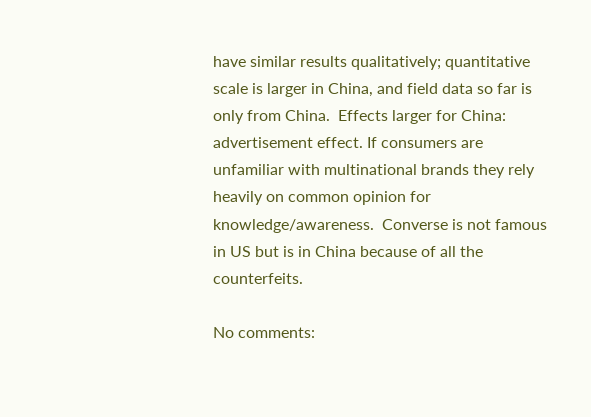have similar results qualitatively; quantitative scale is larger in China, and field data so far is only from China.  Effects larger for China: advertisement effect. If consumers are unfamiliar with multinational brands they rely heavily on common opinion for knowledge/awareness.  Converse is not famous in US but is in China because of all the counterfeits.

No comments: